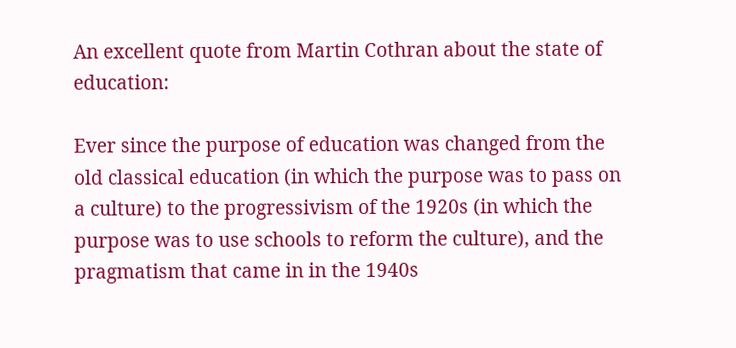An excellent quote from Martin Cothran about the state of education:

Ever since the purpose of education was changed from the old classical education (in which the purpose was to pass on a culture) to the progressivism of the 1920s (in which the purpose was to use schools to reform the culture), and the pragmatism that came in in the 1940s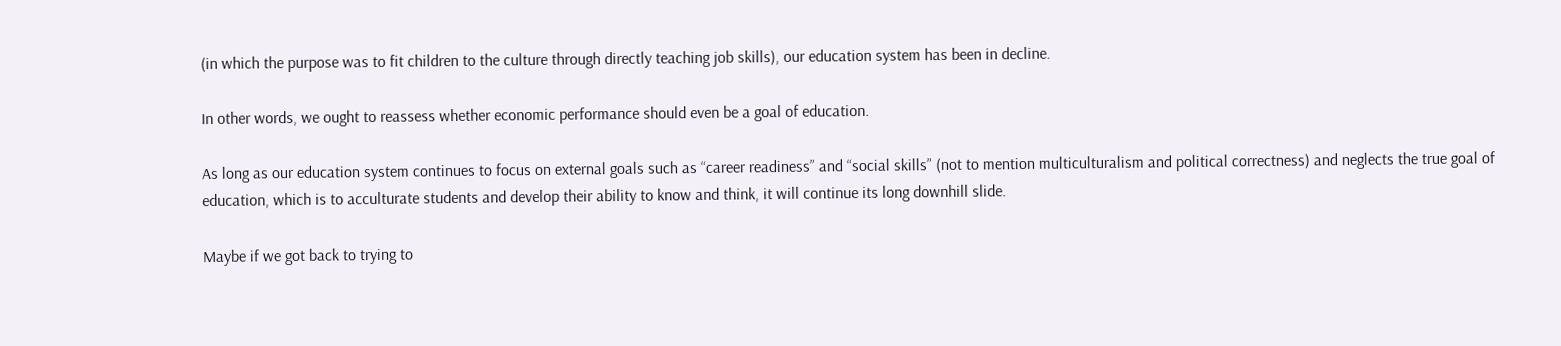(in which the purpose was to fit children to the culture through directly teaching job skills), our education system has been in decline.

In other words, we ought to reassess whether economic performance should even be a goal of education.

As long as our education system continues to focus on external goals such as “career readiness” and “social skills” (not to mention multiculturalism and political correctness) and neglects the true goal of education, which is to acculturate students and develop their ability to know and think, it will continue its long downhill slide.

Maybe if we got back to trying to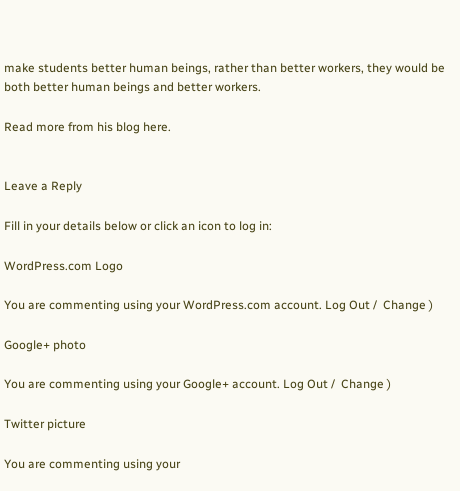make students better human beings, rather than better workers, they would be both better human beings and better workers.

Read more from his blog here.


Leave a Reply

Fill in your details below or click an icon to log in:

WordPress.com Logo

You are commenting using your WordPress.com account. Log Out /  Change )

Google+ photo

You are commenting using your Google+ account. Log Out /  Change )

Twitter picture

You are commenting using your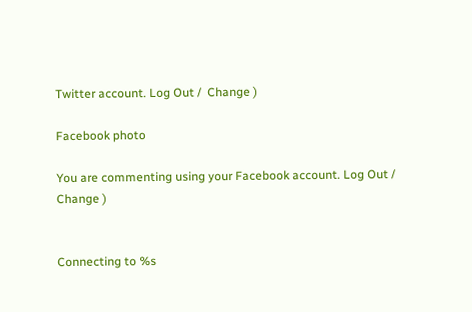Twitter account. Log Out /  Change )

Facebook photo

You are commenting using your Facebook account. Log Out /  Change )


Connecting to %s